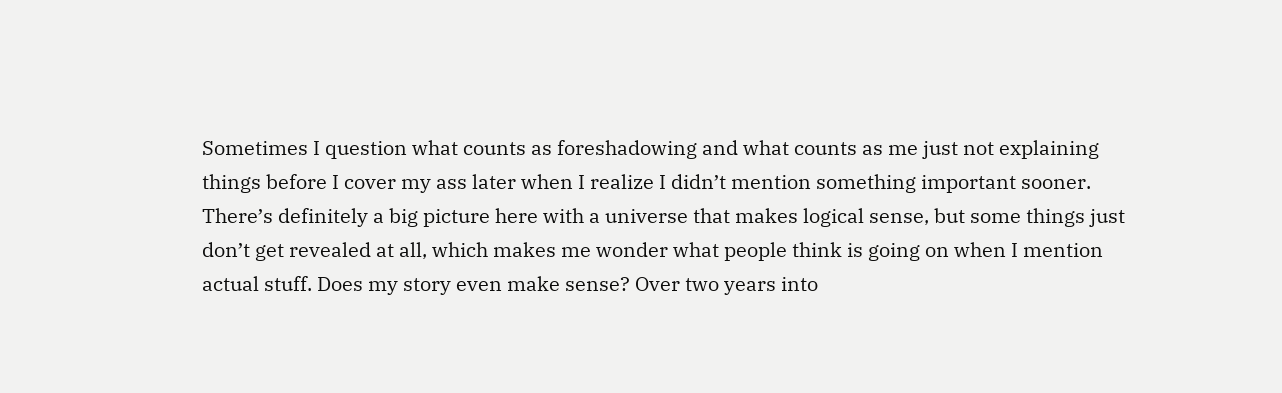Sometimes I question what counts as foreshadowing and what counts as me just not explaining things before I cover my ass later when I realize I didn’t mention something important sooner. There’s definitely a big picture here with a universe that makes logical sense, but some things just don’t get revealed at all, which makes me wonder what people think is going on when I mention actual stuff. Does my story even make sense? Over two years into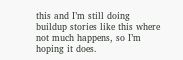this and I’m still doing buildup stories like this where not much happens, so I’m hoping it does.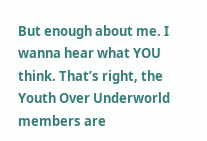But enough about me. I wanna hear what YOU think. That’s right, the Youth Over Underworld members are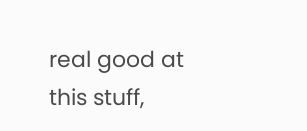real good at this stuff,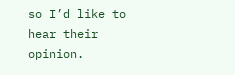so I’d like to hear their opinion.